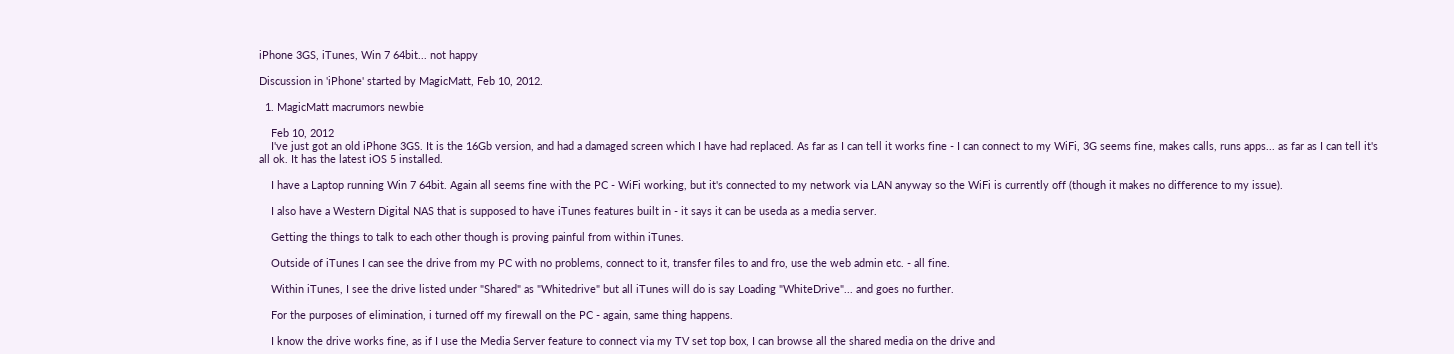iPhone 3GS, iTunes, Win 7 64bit... not happy

Discussion in 'iPhone' started by MagicMatt, Feb 10, 2012.

  1. MagicMatt macrumors newbie

    Feb 10, 2012
    I've just got an old iPhone 3GS. It is the 16Gb version, and had a damaged screen which I have had replaced. As far as I can tell it works fine - I can connect to my WiFi, 3G seems fine, makes calls, runs apps... as far as I can tell it's all ok. It has the latest iOS 5 installed.

    I have a Laptop running Win 7 64bit. Again all seems fine with the PC - WiFi working, but it's connected to my network via LAN anyway so the WiFi is currently off (though it makes no difference to my issue).

    I also have a Western Digital NAS that is supposed to have iTunes features built in - it says it can be useda as a media server.

    Getting the things to talk to each other though is proving painful from within iTunes.

    Outside of iTunes I can see the drive from my PC with no problems, connect to it, transfer files to and fro, use the web admin etc. - all fine.

    Within iTunes, I see the drive listed under "Shared" as "Whitedrive" but all iTunes will do is say Loading "WhiteDrive"... and goes no further.

    For the purposes of elimination, i turned off my firewall on the PC - again, same thing happens.

    I know the drive works fine, as if I use the Media Server feature to connect via my TV set top box, I can browse all the shared media on the drive and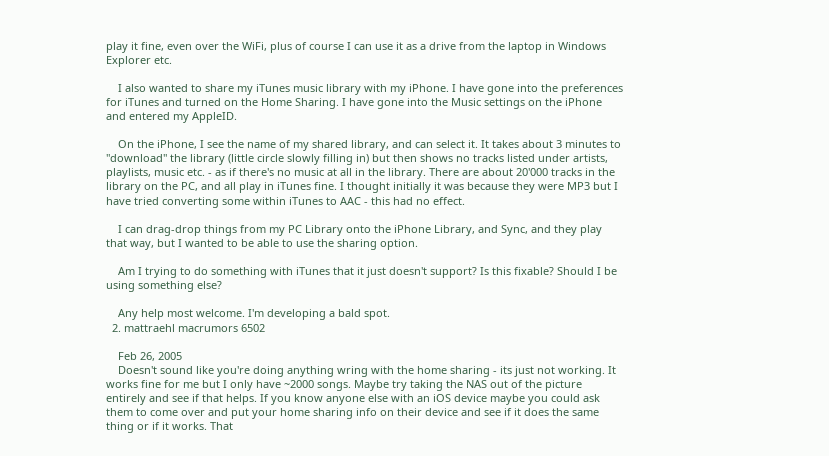play it fine, even over the WiFi, plus of course I can use it as a drive from the laptop in Windows Explorer etc.

    I also wanted to share my iTunes music library with my iPhone. I have gone into the preferences for iTunes and turned on the Home Sharing. I have gone into the Music settings on the iPhone and entered my AppleID.

    On the iPhone, I see the name of my shared library, and can select it. It takes about 3 minutes to "download" the library (little circle slowly filling in) but then shows no tracks listed under artists, playlists, music etc. - as if there's no music at all in the library. There are about 20'000 tracks in the library on the PC, and all play in iTunes fine. I thought initially it was because they were MP3 but I have tried converting some within iTunes to AAC - this had no effect.

    I can drag-drop things from my PC Library onto the iPhone Library, and Sync, and they play that way, but I wanted to be able to use the sharing option.

    Am I trying to do something with iTunes that it just doesn't support? Is this fixable? Should I be using something else?

    Any help most welcome. I'm developing a bald spot.
  2. mattraehl macrumors 6502

    Feb 26, 2005
    Doesn't sound like you're doing anything wring with the home sharing - its just not working. It works fine for me but I only have ~2000 songs. Maybe try taking the NAS out of the picture entirely and see if that helps. If you know anyone else with an iOS device maybe you could ask them to come over and put your home sharing info on their device and see if it does the same thing or if it works. That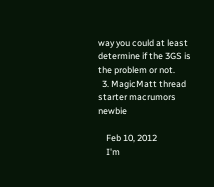way you could at least determine if the 3GS is the problem or not.
  3. MagicMatt thread starter macrumors newbie

    Feb 10, 2012
    I'm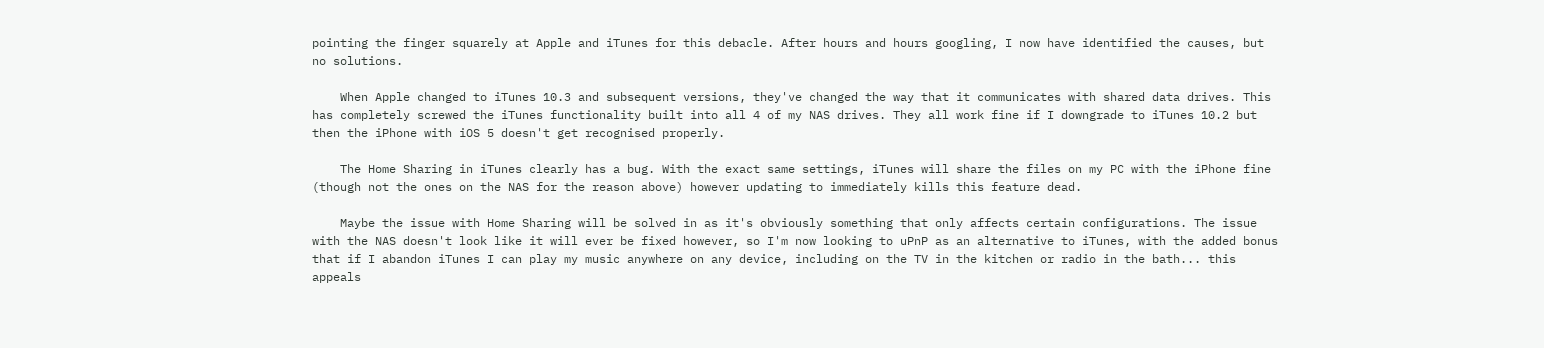pointing the finger squarely at Apple and iTunes for this debacle. After hours and hours googling, I now have identified the causes, but no solutions.

    When Apple changed to iTunes 10.3 and subsequent versions, they've changed the way that it communicates with shared data drives. This has completely screwed the iTunes functionality built into all 4 of my NAS drives. They all work fine if I downgrade to iTunes 10.2 but then the iPhone with iOS 5 doesn't get recognised properly.

    The Home Sharing in iTunes clearly has a bug. With the exact same settings, iTunes will share the files on my PC with the iPhone fine (though not the ones on the NAS for the reason above) however updating to immediately kills this feature dead.

    Maybe the issue with Home Sharing will be solved in as it's obviously something that only affects certain configurations. The issue with the NAS doesn't look like it will ever be fixed however, so I'm now looking to uPnP as an alternative to iTunes, with the added bonus that if I abandon iTunes I can play my music anywhere on any device, including on the TV in the kitchen or radio in the bath... this appeals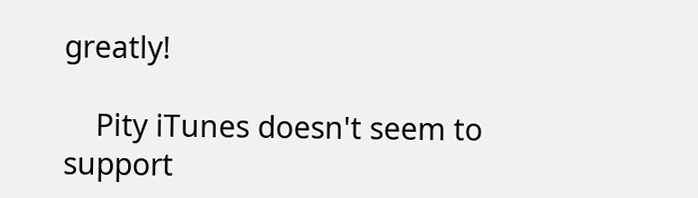greatly!

    Pity iTunes doesn't seem to support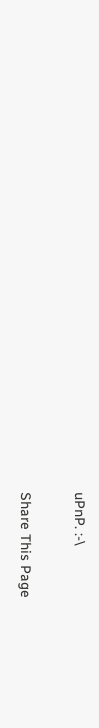uPnP. :-\

Share This Page